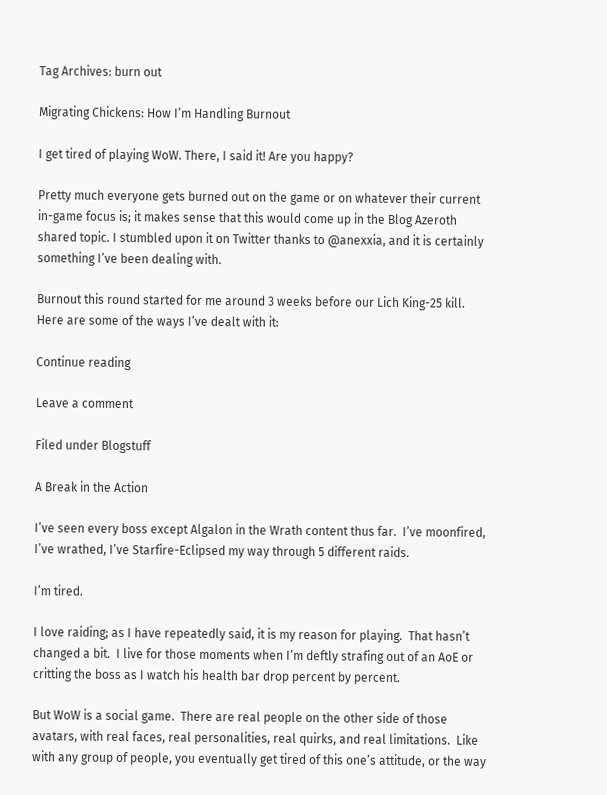Tag Archives: burn out

Migrating Chickens: How I’m Handling Burnout

I get tired of playing WoW. There, I said it! Are you happy?

Pretty much everyone gets burned out on the game or on whatever their current in-game focus is; it makes sense that this would come up in the Blog Azeroth shared topic. I stumbled upon it on Twitter thanks to @anexxia, and it is certainly something I’ve been dealing with.

Burnout this round started for me around 3 weeks before our Lich King-25 kill. Here are some of the ways I’ve dealt with it:

Continue reading

Leave a comment

Filed under Blogstuff

A Break in the Action

I’ve seen every boss except Algalon in the Wrath content thus far.  I’ve moonfired, I’ve wrathed, I’ve Starfire-Eclipsed my way through 5 different raids.

I’m tired.

I love raiding; as I have repeatedly said, it is my reason for playing.  That hasn’t changed a bit.  I live for those moments when I’m deftly strafing out of an AoE or critting the boss as I watch his health bar drop percent by percent.

But WoW is a social game.  There are real people on the other side of those avatars, with real faces, real personalities, real quirks, and real limitations.  Like with any group of people, you eventually get tired of this one’s attitude, or the way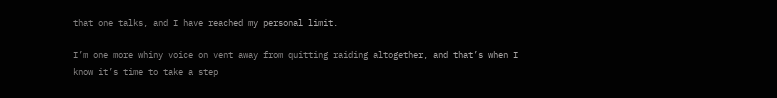that one talks, and I have reached my personal limit.

I’m one more whiny voice on vent away from quitting raiding altogether, and that’s when I know it’s time to take a step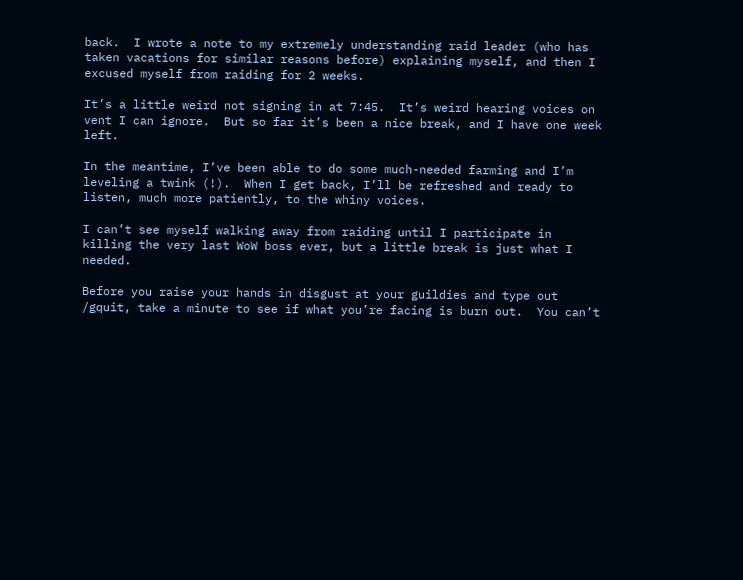back.  I wrote a note to my extremely understanding raid leader (who has taken vacations for similar reasons before) explaining myself, and then I excused myself from raiding for 2 weeks.

It’s a little weird not signing in at 7:45.  It’s weird hearing voices on vent I can ignore.  But so far it’s been a nice break, and I have one week left.

In the meantime, I’ve been able to do some much-needed farming and I’m leveling a twink (!).  When I get back, I’ll be refreshed and ready to listen, much more patiently, to the whiny voices.

I can’t see myself walking away from raiding until I participate in killing the very last WoW boss ever, but a little break is just what I needed.

Before you raise your hands in disgust at your guildies and type out /gquit, take a minute to see if what you’re facing is burn out.  You can’t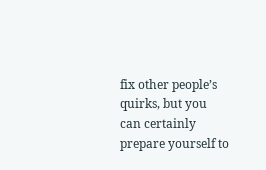fix other people’s quirks, but you can certainly prepare yourself to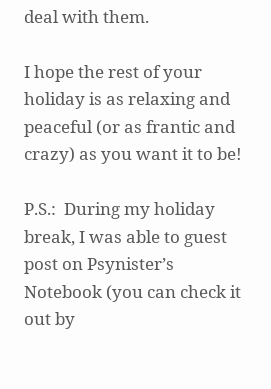deal with them.

I hope the rest of your holiday is as relaxing and peaceful (or as frantic and crazy) as you want it to be!

P.S.:  During my holiday break, I was able to guest post on Psynister’s Notebook (you can check it out by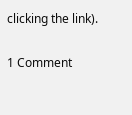clicking the link).

1 Comment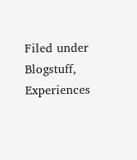Filed under Blogstuff, Experiences